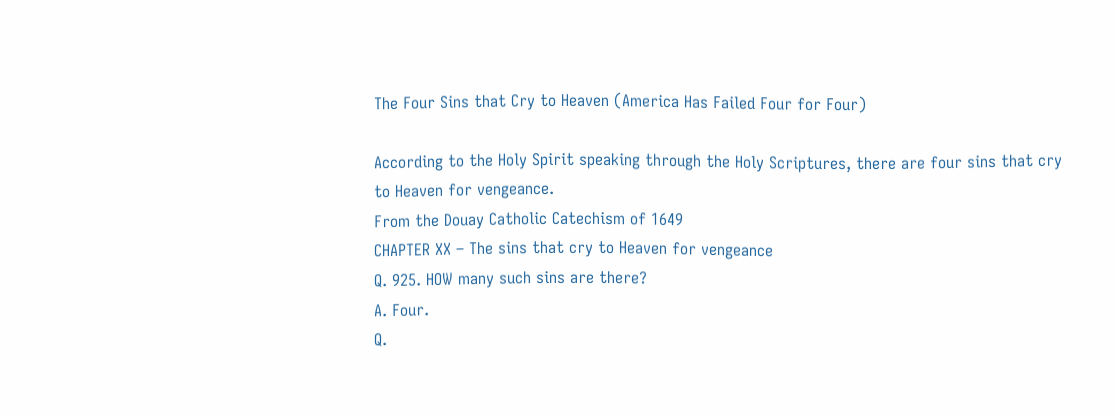The Four Sins that Cry to Heaven (America Has Failed Four for Four)

According to the Holy Spirit speaking through the Holy Scriptures, there are four sins that cry to Heaven for vengeance.
From the Douay Catholic Catechism of 1649
CHAPTER XX – The sins that cry to Heaven for vengeance
Q. 925. HOW many such sins are there?
A. Four.
Q.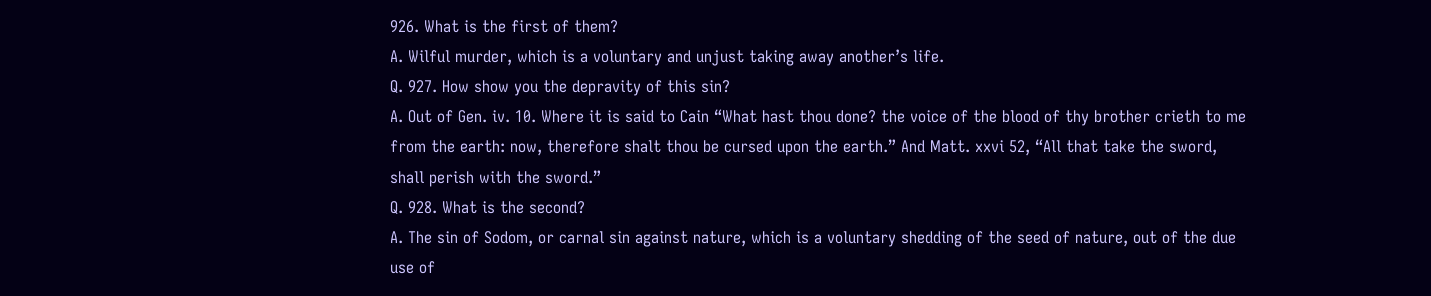926. What is the first of them?
A. Wilful murder, which is a voluntary and unjust taking away another’s life.
Q. 927. How show you the depravity of this sin?
A. Out of Gen. iv. 10. Where it is said to Cain “What hast thou done? the voice of the blood of thy brother crieth to me from the earth: now, therefore shalt thou be cursed upon the earth.” And Matt. xxvi 52, “All that take the sword, shall perish with the sword.”
Q. 928. What is the second?
A. The sin of Sodom, or carnal sin against nature, which is a voluntary shedding of the seed of nature, out of the due use of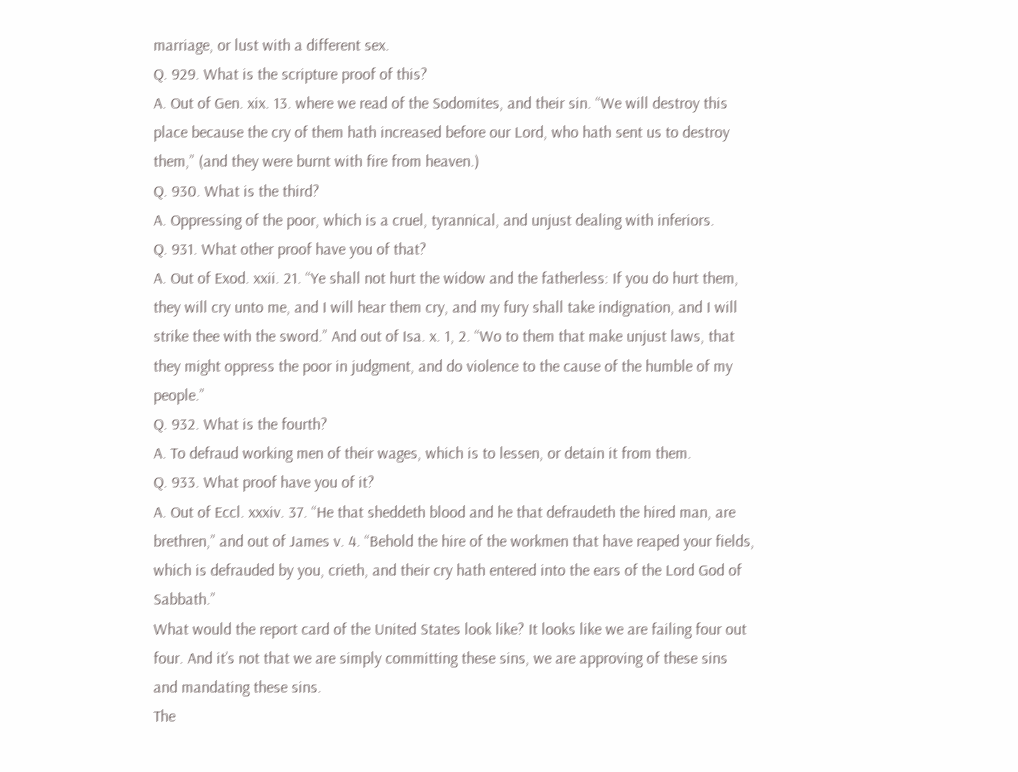marriage, or lust with a different sex.
Q. 929. What is the scripture proof of this?
A. Out of Gen. xix. 13. where we read of the Sodomites, and their sin. “We will destroy this place because the cry of them hath increased before our Lord, who hath sent us to destroy them,” (and they were burnt with fire from heaven.)
Q. 930. What is the third?
A. Oppressing of the poor, which is a cruel, tyrannical, and unjust dealing with inferiors.
Q. 931. What other proof have you of that?
A. Out of Exod. xxii. 21. “Ye shall not hurt the widow and the fatherless: If you do hurt them, they will cry unto me, and I will hear them cry, and my fury shall take indignation, and I will strike thee with the sword.” And out of Isa. x. 1, 2. “Wo to them that make unjust laws, that they might oppress the poor in judgment, and do violence to the cause of the humble of my people.”
Q. 932. What is the fourth?
A. To defraud working men of their wages, which is to lessen, or detain it from them.
Q. 933. What proof have you of it?
A. Out of Eccl. xxxiv. 37. “He that sheddeth blood and he that defraudeth the hired man, are brethren,” and out of James v. 4. “Behold the hire of the workmen that have reaped your fields, which is defrauded by you, crieth, and their cry hath entered into the ears of the Lord God of Sabbath.”
What would the report card of the United States look like? It looks like we are failing four out four. And it’s not that we are simply committing these sins, we are approving of these sins and mandating these sins.
The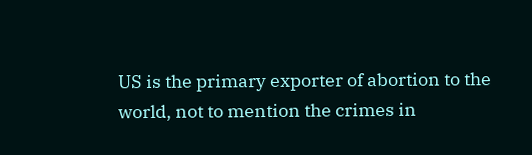US is the primary exporter of abortion to the world, not to mention the crimes in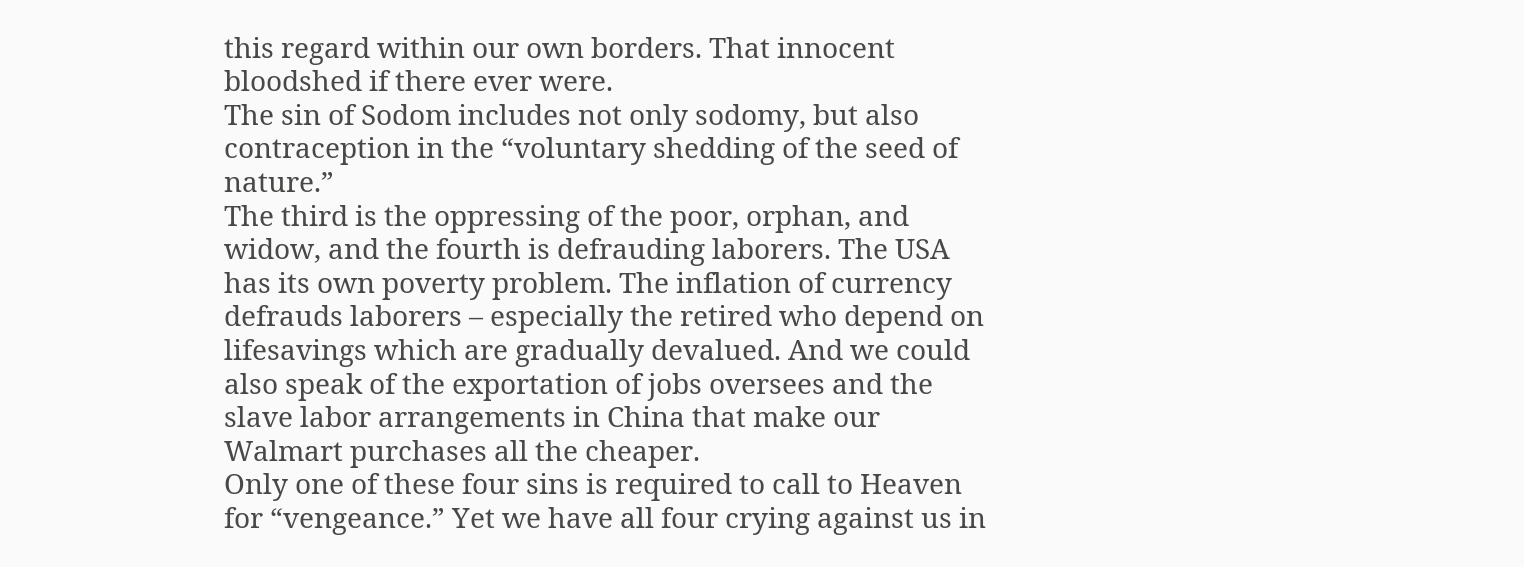this regard within our own borders. That innocent bloodshed if there ever were.
The sin of Sodom includes not only sodomy, but also contraception in the “voluntary shedding of the seed of nature.”
The third is the oppressing of the poor, orphan, and widow, and the fourth is defrauding laborers. The USA has its own poverty problem. The inflation of currency defrauds laborers – especially the retired who depend on lifesavings which are gradually devalued. And we could also speak of the exportation of jobs oversees and the slave labor arrangements in China that make our Walmart purchases all the cheaper.
Only one of these four sins is required to call to Heaven for “vengeance.” Yet we have all four crying against us in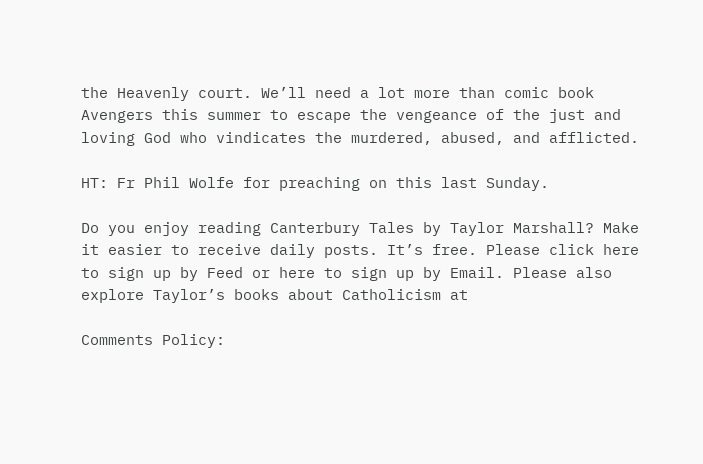the Heavenly court. We’ll need a lot more than comic book Avengers this summer to escape the vengeance of the just and loving God who vindicates the murdered, abused, and afflicted.

HT: Fr Phil Wolfe for preaching on this last Sunday.

Do you enjoy reading Canterbury Tales by Taylor Marshall? Make it easier to receive daily posts. It’s free. Please click here to sign up by Feed or here to sign up by Email. Please also explore Taylor’s books about Catholicism at

Comments Policy: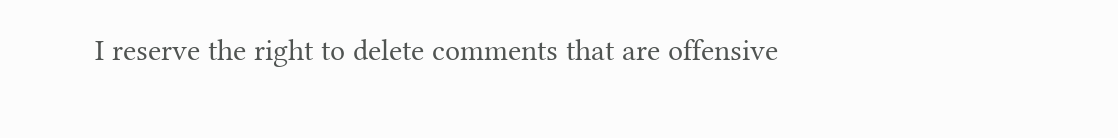I reserve the right to delete comments that are offensive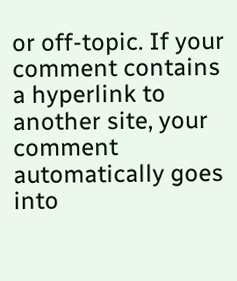or off-topic. If your comment contains a hyperlink to another site, your comment automatically goes into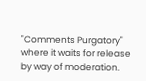"Comments Purgatory" where it waits for release by way of moderation.